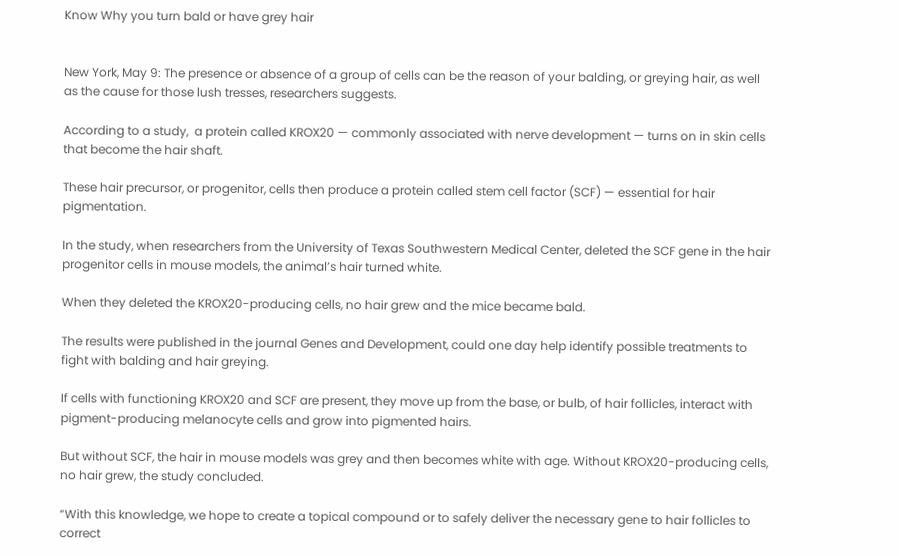Know Why you turn bald or have grey hair


New York, May 9: The presence or absence of a group of cells can be the reason of your balding, or greying hair, as well as the cause for those lush tresses, researchers suggests.

According to a study,  a protein called KROX20 — commonly associated with nerve development — turns on in skin cells that become the hair shaft.

These hair precursor, or progenitor, cells then produce a protein called stem cell factor (SCF) — essential for hair pigmentation.

In the study, when researchers from the University of Texas Southwestern Medical Center, deleted the SCF gene in the hair progenitor cells in mouse models, the animal’s hair turned white.

When they deleted the KROX20-producing cells, no hair grew and the mice became bald.

The results were published in the journal Genes and Development, could one day help identify possible treatments to fight with balding and hair greying.

If cells with functioning KROX20 and SCF are present, they move up from the base, or bulb, of hair follicles, interact with pigment-producing melanocyte cells and grow into pigmented hairs.

But without SCF, the hair in mouse models was grey and then becomes white with age. Without KROX20-producing cells, no hair grew, the study concluded.

“With this knowledge, we hope to create a topical compound or to safely deliver the necessary gene to hair follicles to correct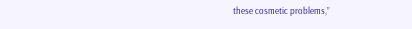these cosmetic problems,”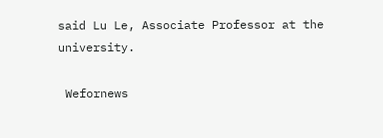said Lu Le, Associate Professor at the university.

 Wefornews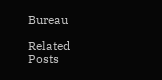Bureau

Related Posts